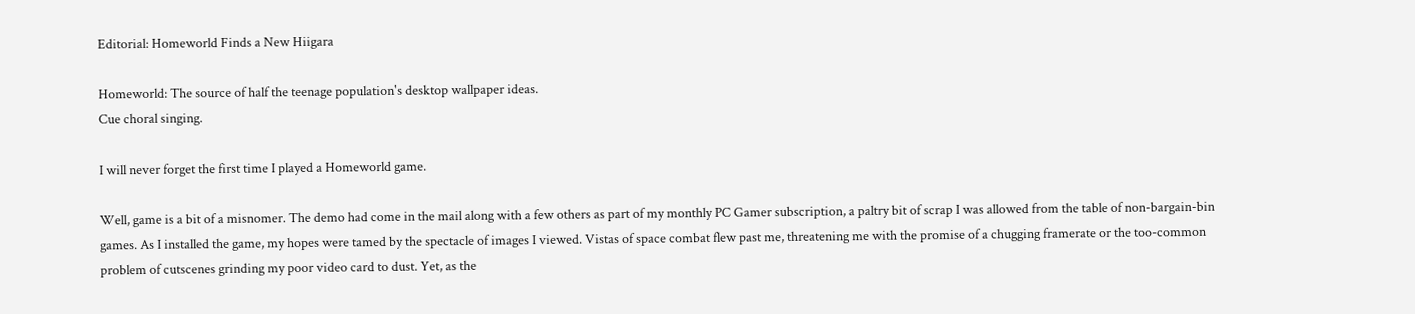Editorial: Homeworld Finds a New Hiigara

Homeworld: The source of half the teenage population's desktop wallpaper ideas.
Cue choral singing.

I will never forget the first time I played a Homeworld game.

Well, game is a bit of a misnomer. The demo had come in the mail along with a few others as part of my monthly PC Gamer subscription, a paltry bit of scrap I was allowed from the table of non-bargain-bin games. As I installed the game, my hopes were tamed by the spectacle of images I viewed. Vistas of space combat flew past me, threatening me with the promise of a chugging framerate or the too-common problem of cutscenes grinding my poor video card to dust. Yet, as the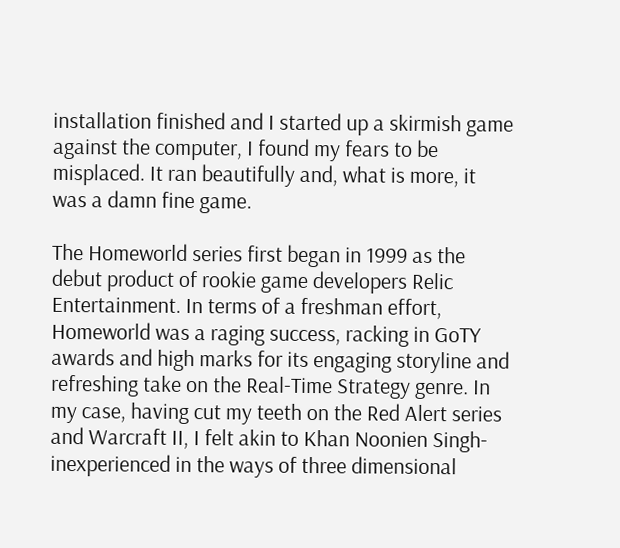installation finished and I started up a skirmish game against the computer, I found my fears to be misplaced. It ran beautifully and, what is more, it was a damn fine game.

The Homeworld series first began in 1999 as the debut product of rookie game developers Relic Entertainment. In terms of a freshman effort, Homeworld was a raging success, racking in GoTY awards and high marks for its engaging storyline and refreshing take on the Real-Time Strategy genre. In my case, having cut my teeth on the Red Alert series and Warcraft II, I felt akin to Khan Noonien Singh- inexperienced in the ways of three dimensional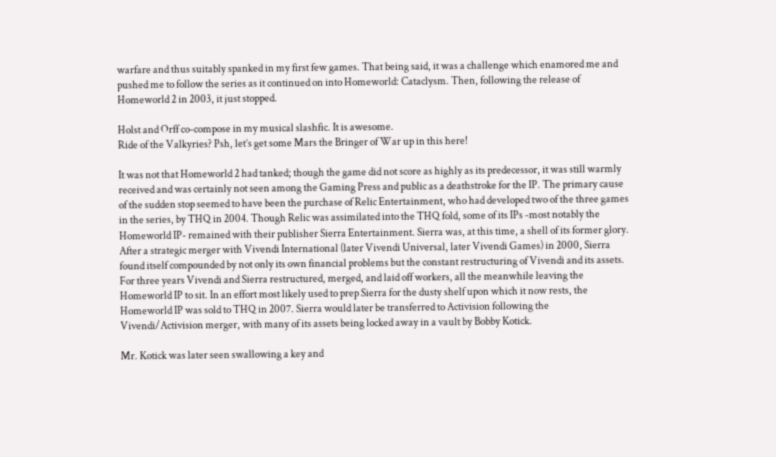warfare and thus suitably spanked in my first few games. That being said, it was a challenge which enamored me and pushed me to follow the series as it continued on into Homeworld: Cataclysm. Then, following the release of Homeworld 2 in 2003, it just stopped.

Holst and Orff co-compose in my musical slashfic. It is awesome.
Ride of the Valkyries? Psh, let’s get some Mars the Bringer of War up in this here!

It was not that Homeworld 2 had tanked; though the game did not score as highly as its predecessor, it was still warmly received and was certainly not seen among the Gaming Press and public as a deathstroke for the IP. The primary cause of the sudden stop seemed to have been the purchase of Relic Entertainment, who had developed two of the three games in the series, by THQ in 2004. Though Relic was assimilated into the THQ fold, some of its IPs -most notably the Homeworld IP- remained with their publisher Sierra Entertainment. Sierra was, at this time, a shell of its former glory. After a strategic merger with Vivendi International (later Vivendi Universal, later Vivendi Games) in 2000, Sierra found itself compounded by not only its own financial problems but the constant restructuring of Vivendi and its assets. For three years Vivendi and Sierra restructured, merged, and laid off workers, all the meanwhile leaving the Homeworld IP to sit. In an effort most likely used to prep Sierra for the dusty shelf upon which it now rests, the Homeworld IP was sold to THQ in 2007. Sierra would later be transferred to Activision following the Vivendi/Activision merger, with many of its assets being locked away in a vault by Bobby Kotick.

Mr. Kotick was later seen swallowing a key and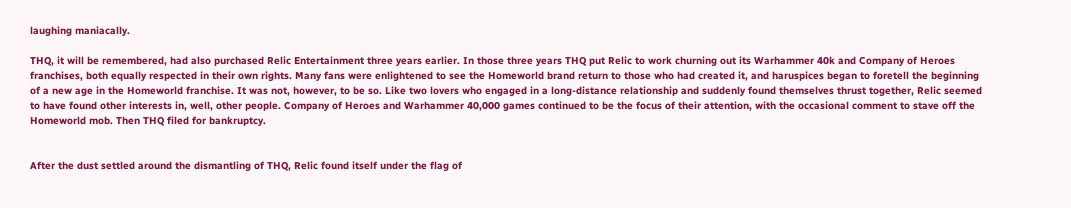laughing maniacally.

THQ, it will be remembered, had also purchased Relic Entertainment three years earlier. In those three years THQ put Relic to work churning out its Warhammer 40k and Company of Heroes franchises, both equally respected in their own rights. Many fans were enlightened to see the Homeworld brand return to those who had created it, and haruspices began to foretell the beginning of a new age in the Homeworld franchise. It was not, however, to be so. Like two lovers who engaged in a long-distance relationship and suddenly found themselves thrust together, Relic seemed to have found other interests in, well, other people. Company of Heroes and Warhammer 40,000 games continued to be the focus of their attention, with the occasional comment to stave off the Homeworld mob. Then THQ filed for bankruptcy.


After the dust settled around the dismantling of THQ, Relic found itself under the flag of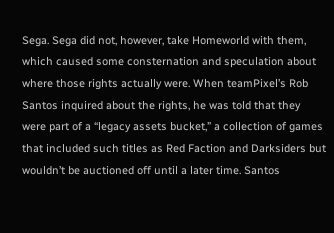Sega. Sega did not, however, take Homeworld with them, which caused some consternation and speculation about where those rights actually were. When teamPixel’s Rob Santos inquired about the rights, he was told that they were part of a “legacy assets bucket,” a collection of games that included such titles as Red Faction and Darksiders but wouldn’t be auctioned off until a later time. Santos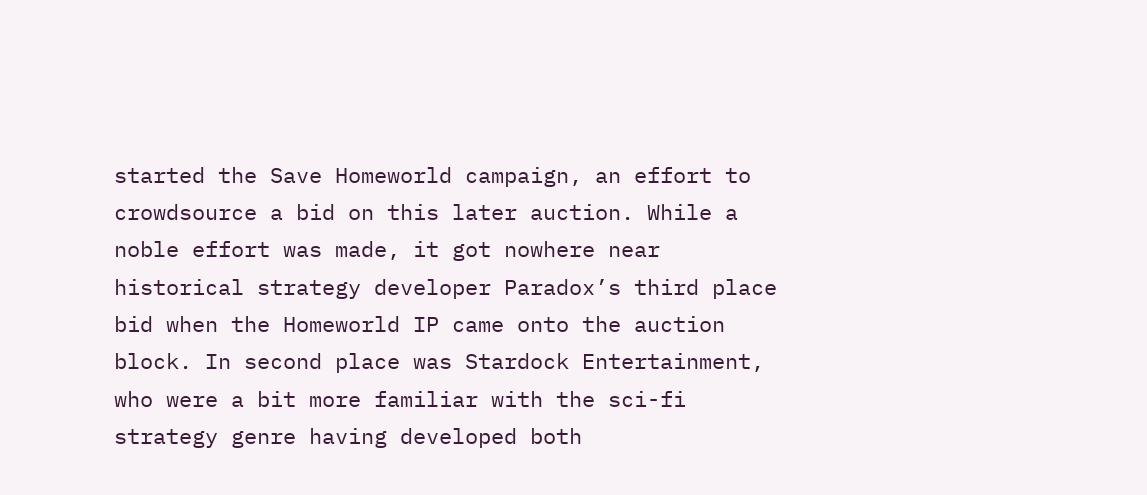started the Save Homeworld campaign, an effort to crowdsource a bid on this later auction. While a noble effort was made, it got nowhere near historical strategy developer Paradox’s third place bid when the Homeworld IP came onto the auction block. In second place was Stardock Entertainment, who were a bit more familiar with the sci-fi strategy genre having developed both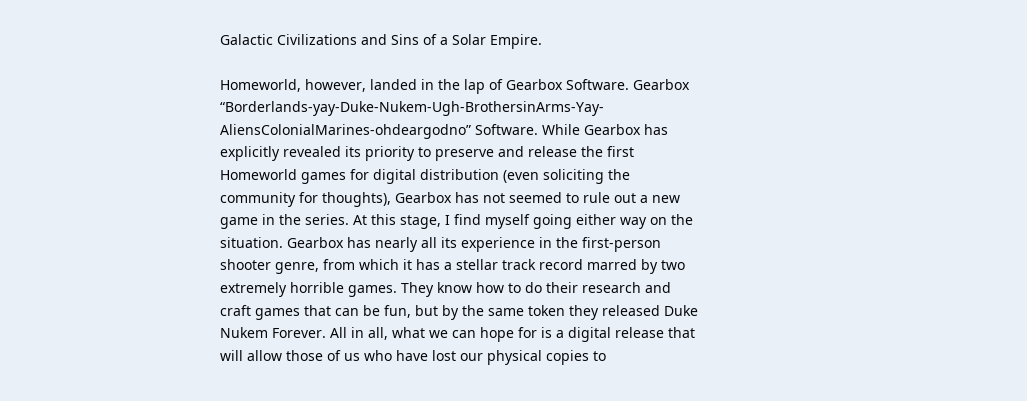Galactic Civilizations and Sins of a Solar Empire.

Homeworld, however, landed in the lap of Gearbox Software. Gearbox “Borderlands-yay-Duke-Nukem-Ugh-BrothersinArms-Yay-AliensColonialMarines-ohdeargodno” Software. While Gearbox has explicitly revealed its priority to preserve and release the first Homeworld games for digital distribution (even soliciting the community for thoughts), Gearbox has not seemed to rule out a new game in the series. At this stage, I find myself going either way on the situation. Gearbox has nearly all its experience in the first-person shooter genre, from which it has a stellar track record marred by two extremely horrible games. They know how to do their research and craft games that can be fun, but by the same token they released Duke Nukem Forever. All in all, what we can hope for is a digital release that will allow those of us who have lost our physical copies to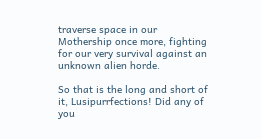traverse space in our Mothership once more, fighting for our very survival against an unknown alien horde.

So that is the long and short of it, Lusipurrfections! Did any of you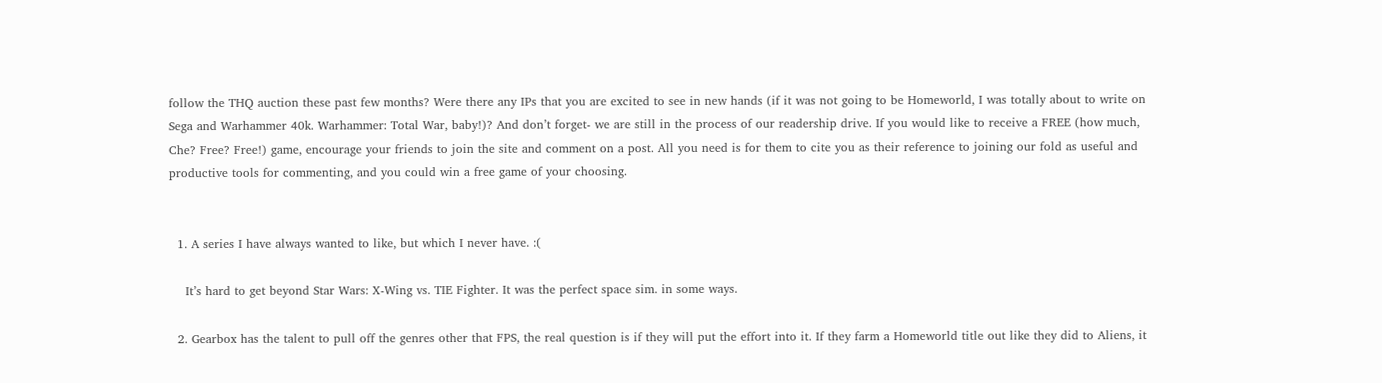follow the THQ auction these past few months? Were there any IPs that you are excited to see in new hands (if it was not going to be Homeworld, I was totally about to write on Sega and Warhammer 40k. Warhammer: Total War, baby!)? And don’t forget- we are still in the process of our readership drive. If you would like to receive a FREE (how much, Che? Free? Free!) game, encourage your friends to join the site and comment on a post. All you need is for them to cite you as their reference to joining our fold as useful and productive tools for commenting, and you could win a free game of your choosing.


  1. A series I have always wanted to like, but which I never have. :(

    It’s hard to get beyond Star Wars: X-Wing vs. TIE Fighter. It was the perfect space sim. in some ways.

  2. Gearbox has the talent to pull off the genres other that FPS, the real question is if they will put the effort into it. If they farm a Homeworld title out like they did to Aliens, it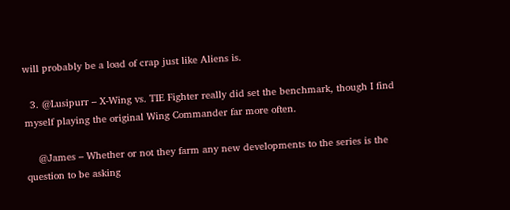will probably be a load of crap just like Aliens is.

  3. @Lusipurr – X-Wing vs. TIE Fighter really did set the benchmark, though I find myself playing the original Wing Commander far more often.

    @James – Whether or not they farm any new developments to the series is the question to be asking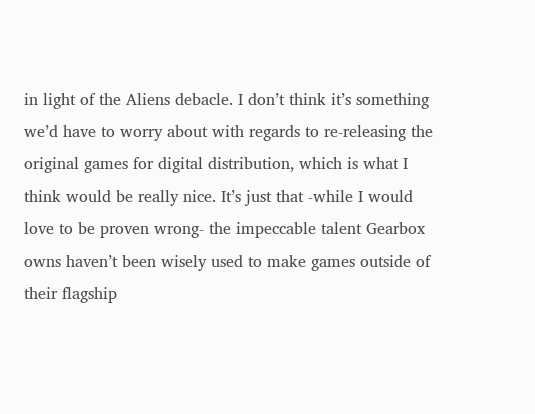in light of the Aliens debacle. I don’t think it’s something we’d have to worry about with regards to re-releasing the original games for digital distribution, which is what I think would be really nice. It’s just that -while I would love to be proven wrong- the impeccable talent Gearbox owns haven’t been wisely used to make games outside of their flagship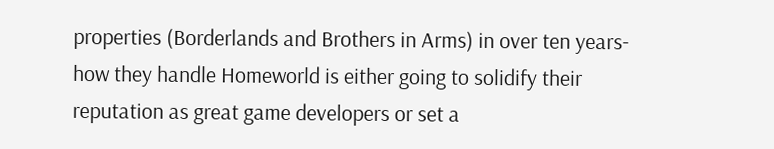properties (Borderlands and Brothers in Arms) in over ten years- how they handle Homeworld is either going to solidify their reputation as great game developers or set a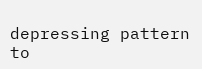depressing pattern to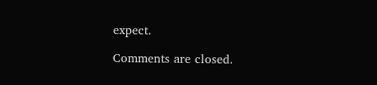expect.

Comments are closed.